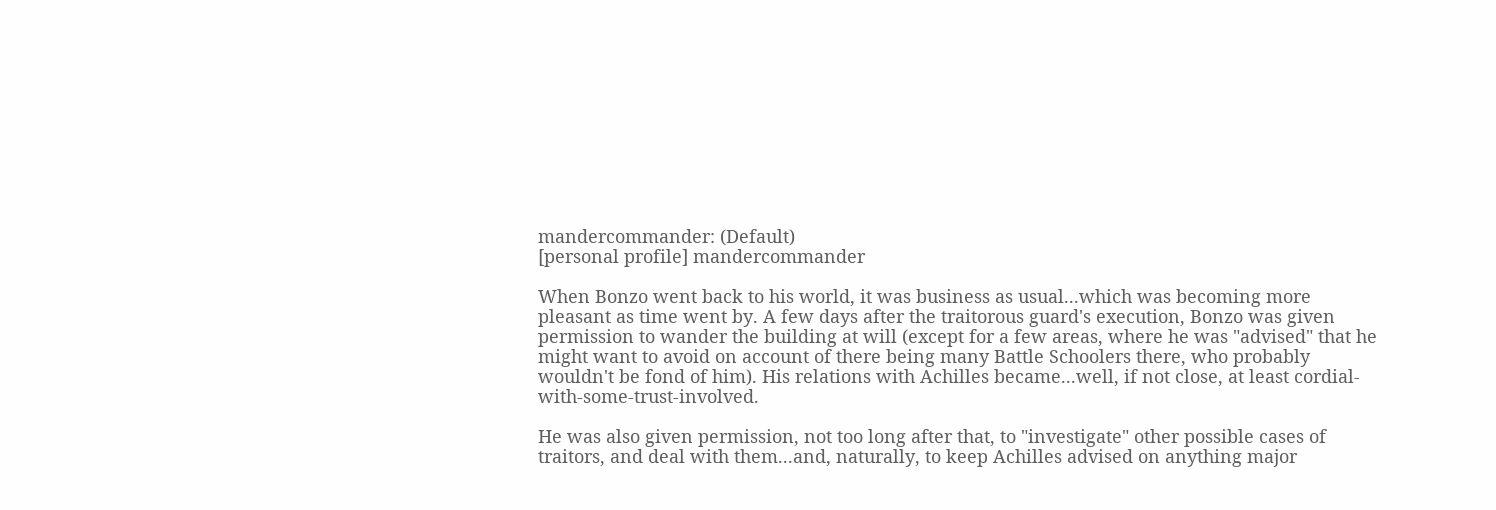mandercommander: (Default)
[personal profile] mandercommander

When Bonzo went back to his world, it was business as usual...which was becoming more pleasant as time went by. A few days after the traitorous guard's execution, Bonzo was given permission to wander the building at will (except for a few areas, where he was "advised" that he might want to avoid on account of there being many Battle Schoolers there, who probably wouldn't be fond of him). His relations with Achilles became...well, if not close, at least cordial-with-some-trust-involved.

He was also given permission, not too long after that, to "investigate" other possible cases of traitors, and deal with them...and, naturally, to keep Achilles advised on anything major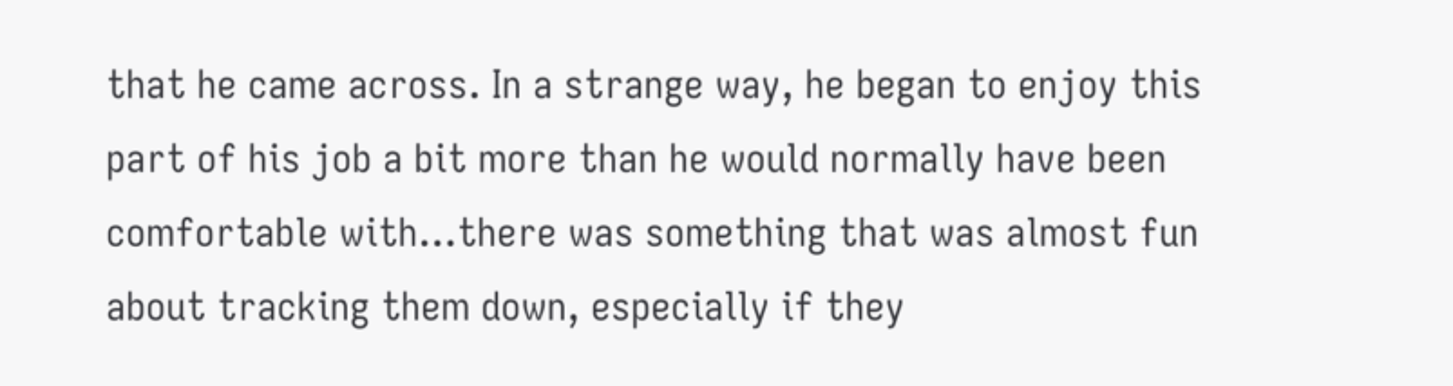that he came across. In a strange way, he began to enjoy this part of his job a bit more than he would normally have been comfortable with...there was something that was almost fun about tracking them down, especially if they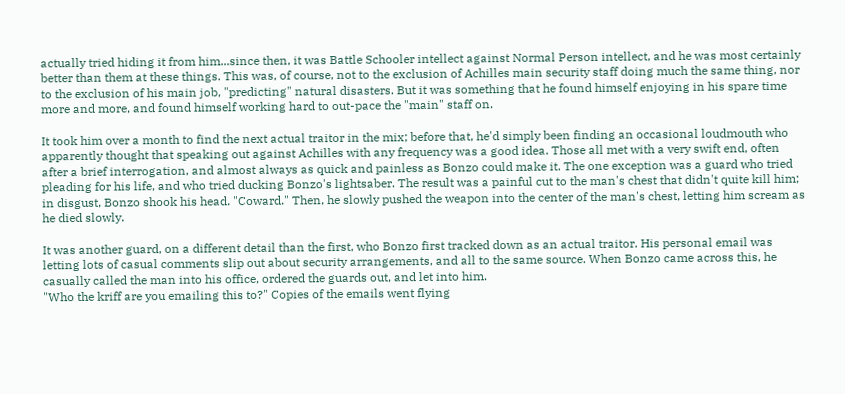actually tried hiding it from him...since then, it was Battle Schooler intellect against Normal Person intellect, and he was most certainly better than them at these things. This was, of course, not to the exclusion of Achilles main security staff doing much the same thing, nor to the exclusion of his main job, "predicting" natural disasters. But it was something that he found himself enjoying in his spare time more and more, and found himself working hard to out-pace the "main" staff on.

It took him over a month to find the next actual traitor in the mix; before that, he'd simply been finding an occasional loudmouth who apparently thought that speaking out against Achilles with any frequency was a good idea. Those all met with a very swift end, often after a brief interrogation, and almost always as quick and painless as Bonzo could make it. The one exception was a guard who tried pleading for his life, and who tried ducking Bonzo's lightsaber. The result was a painful cut to the man's chest that didn't quite kill him; in disgust, Bonzo shook his head. "Coward." Then, he slowly pushed the weapon into the center of the man's chest, letting him scream as he died slowly.

It was another guard, on a different detail than the first, who Bonzo first tracked down as an actual traitor. His personal email was letting lots of casual comments slip out about security arrangements, and all to the same source. When Bonzo came across this, he casually called the man into his office, ordered the guards out, and let into him.
"Who the kriff are you emailing this to?" Copies of the emails went flying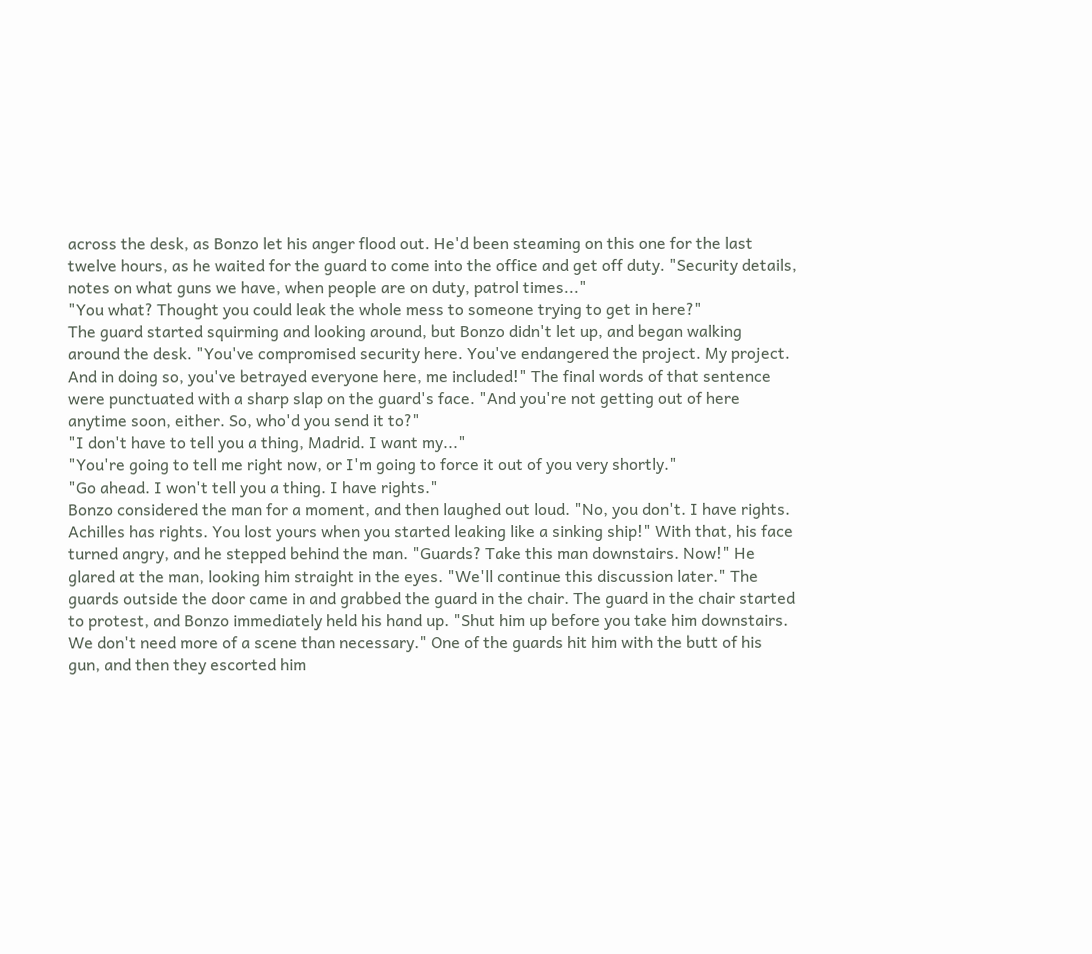across the desk, as Bonzo let his anger flood out. He'd been steaming on this one for the last twelve hours, as he waited for the guard to come into the office and get off duty. "Security details, notes on what guns we have, when people are on duty, patrol times..."
"You what? Thought you could leak the whole mess to someone trying to get in here?"
The guard started squirming and looking around, but Bonzo didn't let up, and began walking around the desk. "You've compromised security here. You've endangered the project. My project. And in doing so, you've betrayed everyone here, me included!" The final words of that sentence were punctuated with a sharp slap on the guard's face. "And you're not getting out of here anytime soon, either. So, who'd you send it to?"
"I don't have to tell you a thing, Madrid. I want my..."
"You're going to tell me right now, or I'm going to force it out of you very shortly."
"Go ahead. I won't tell you a thing. I have rights."
Bonzo considered the man for a moment, and then laughed out loud. "No, you don't. I have rights. Achilles has rights. You lost yours when you started leaking like a sinking ship!" With that, his face turned angry, and he stepped behind the man. "Guards? Take this man downstairs. Now!" He glared at the man, looking him straight in the eyes. "We'll continue this discussion later." The guards outside the door came in and grabbed the guard in the chair. The guard in the chair started to protest, and Bonzo immediately held his hand up. "Shut him up before you take him downstairs. We don't need more of a scene than necessary." One of the guards hit him with the butt of his gun, and then they escorted him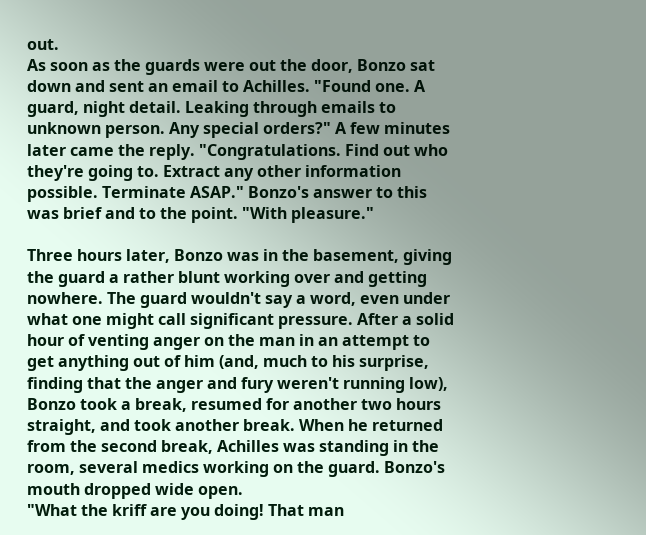out.
As soon as the guards were out the door, Bonzo sat down and sent an email to Achilles. "Found one. A guard, night detail. Leaking through emails to unknown person. Any special orders?" A few minutes later came the reply. "Congratulations. Find out who they're going to. Extract any other information possible. Terminate ASAP." Bonzo's answer to this was brief and to the point. "With pleasure."

Three hours later, Bonzo was in the basement, giving the guard a rather blunt working over and getting nowhere. The guard wouldn't say a word, even under what one might call significant pressure. After a solid hour of venting anger on the man in an attempt to get anything out of him (and, much to his surprise, finding that the anger and fury weren't running low), Bonzo took a break, resumed for another two hours straight, and took another break. When he returned from the second break, Achilles was standing in the room, several medics working on the guard. Bonzo's mouth dropped wide open.
"What the kriff are you doing! That man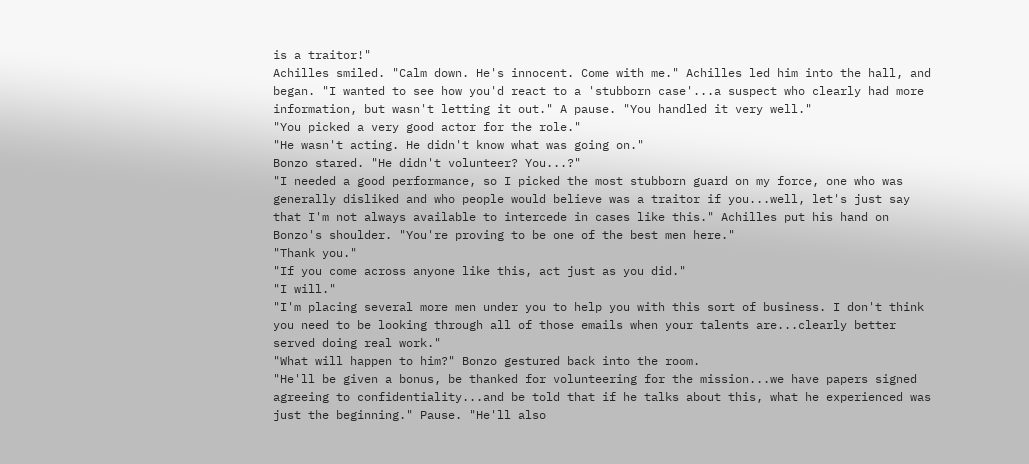is a traitor!"
Achilles smiled. "Calm down. He's innocent. Come with me." Achilles led him into the hall, and began. "I wanted to see how you'd react to a 'stubborn case'...a suspect who clearly had more information, but wasn't letting it out." A pause. "You handled it very well."
"You picked a very good actor for the role."
"He wasn't acting. He didn't know what was going on."
Bonzo stared. "He didn't volunteer? You...?"
"I needed a good performance, so I picked the most stubborn guard on my force, one who was generally disliked and who people would believe was a traitor if you...well, let's just say that I'm not always available to intercede in cases like this." Achilles put his hand on Bonzo's shoulder. "You're proving to be one of the best men here."
"Thank you."
"If you come across anyone like this, act just as you did."
"I will."
"I'm placing several more men under you to help you with this sort of business. I don't think you need to be looking through all of those emails when your talents are...clearly better served doing real work."
"What will happen to him?" Bonzo gestured back into the room.
"He'll be given a bonus, be thanked for volunteering for the mission...we have papers signed agreeing to confidentiality...and be told that if he talks about this, what he experienced was just the beginning." Pause. "He'll also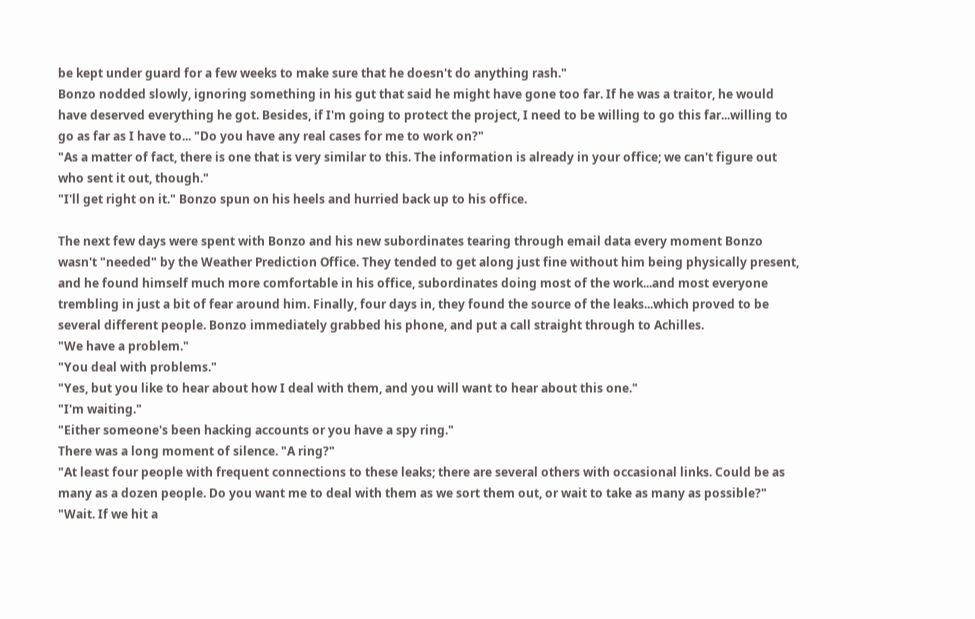be kept under guard for a few weeks to make sure that he doesn't do anything rash."
Bonzo nodded slowly, ignoring something in his gut that said he might have gone too far. If he was a traitor, he would have deserved everything he got. Besides, if I'm going to protect the project, I need to be willing to go this far...willing to go as far as I have to... "Do you have any real cases for me to work on?"
"As a matter of fact, there is one that is very similar to this. The information is already in your office; we can't figure out who sent it out, though."
"I'll get right on it." Bonzo spun on his heels and hurried back up to his office.

The next few days were spent with Bonzo and his new subordinates tearing through email data every moment Bonzo wasn't "needed" by the Weather Prediction Office. They tended to get along just fine without him being physically present, and he found himself much more comfortable in his office, subordinates doing most of the work...and most everyone trembling in just a bit of fear around him. Finally, four days in, they found the source of the leaks...which proved to be several different people. Bonzo immediately grabbed his phone, and put a call straight through to Achilles.
"We have a problem."
"You deal with problems."
"Yes, but you like to hear about how I deal with them, and you will want to hear about this one."
"I'm waiting."
"Either someone's been hacking accounts or you have a spy ring."
There was a long moment of silence. "A ring?"
"At least four people with frequent connections to these leaks; there are several others with occasional links. Could be as many as a dozen people. Do you want me to deal with them as we sort them out, or wait to take as many as possible?"
"Wait. If we hit a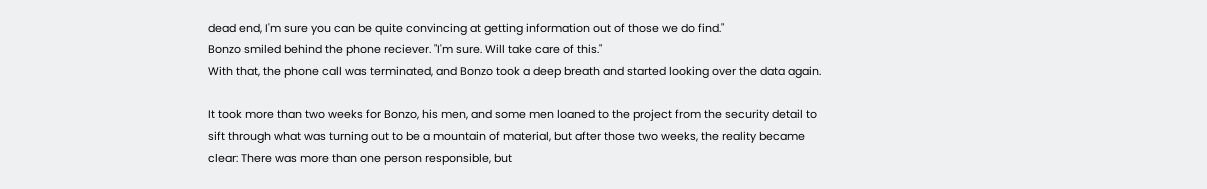dead end, I'm sure you can be quite convincing at getting information out of those we do find."
Bonzo smiled behind the phone reciever. "I'm sure. Will take care of this."
With that, the phone call was terminated, and Bonzo took a deep breath and started looking over the data again.

It took more than two weeks for Bonzo, his men, and some men loaned to the project from the security detail to sift through what was turning out to be a mountain of material, but after those two weeks, the reality became clear: There was more than one person responsible, but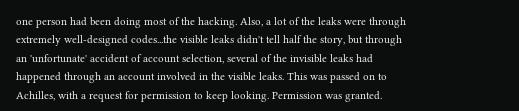one person had been doing most of the hacking. Also, a lot of the leaks were through extremely well-designed codes...the visible leaks didn't tell half the story, but through an 'unfortunate' accident of account selection, several of the invisible leaks had happened through an account involved in the visible leaks. This was passed on to Achilles, with a request for permission to keep looking. Permission was granted.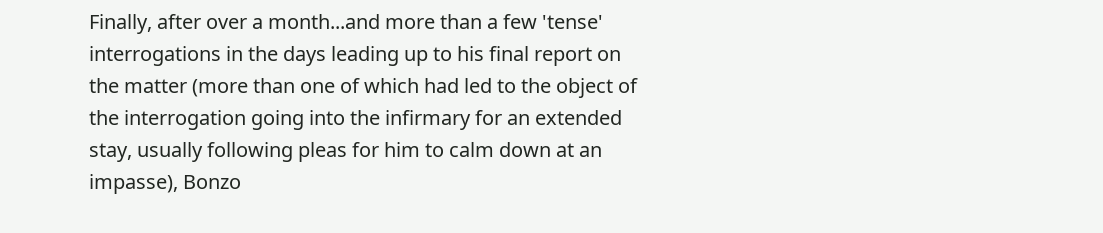Finally, after over a month...and more than a few 'tense' interrogations in the days leading up to his final report on the matter (more than one of which had led to the object of the interrogation going into the infirmary for an extended stay, usually following pleas for him to calm down at an impasse), Bonzo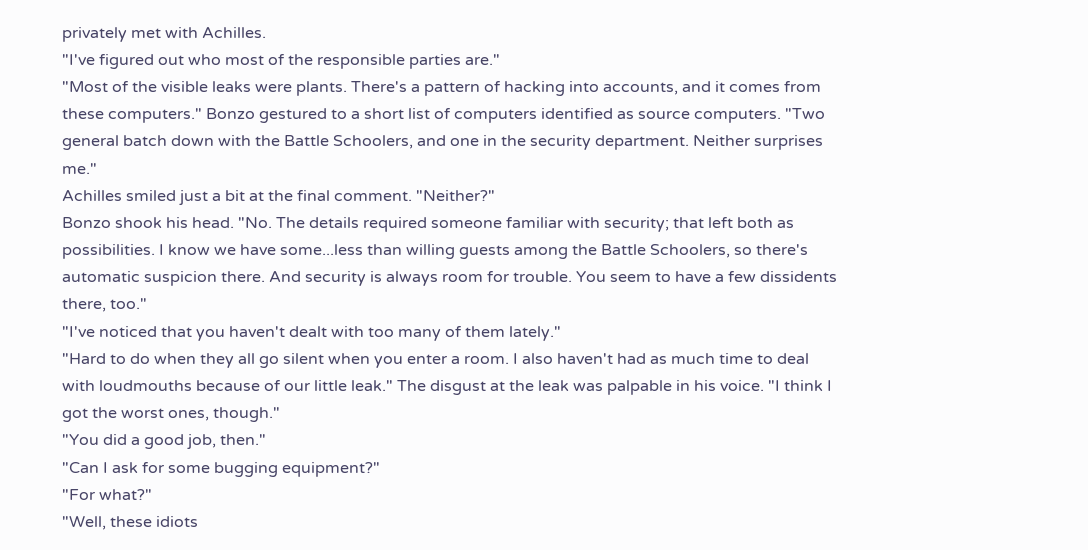privately met with Achilles.
"I've figured out who most of the responsible parties are."
"Most of the visible leaks were plants. There's a pattern of hacking into accounts, and it comes from these computers." Bonzo gestured to a short list of computers identified as source computers. "Two general batch down with the Battle Schoolers, and one in the security department. Neither surprises me."
Achilles smiled just a bit at the final comment. "Neither?"
Bonzo shook his head. "No. The details required someone familiar with security; that left both as possibilities. I know we have some...less than willing guests among the Battle Schoolers, so there's automatic suspicion there. And security is always room for trouble. You seem to have a few dissidents there, too."
"I've noticed that you haven't dealt with too many of them lately."
"Hard to do when they all go silent when you enter a room. I also haven't had as much time to deal with loudmouths because of our little leak." The disgust at the leak was palpable in his voice. "I think I got the worst ones, though."
"You did a good job, then."
"Can I ask for some bugging equipment?"
"For what?"
"Well, these idiots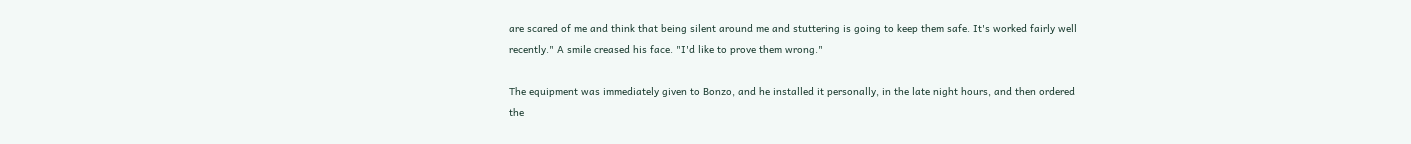are scared of me and think that being silent around me and stuttering is going to keep them safe. It's worked fairly well recently." A smile creased his face. "I'd like to prove them wrong."

The equipment was immediately given to Bonzo, and he installed it personally, in the late night hours, and then ordered the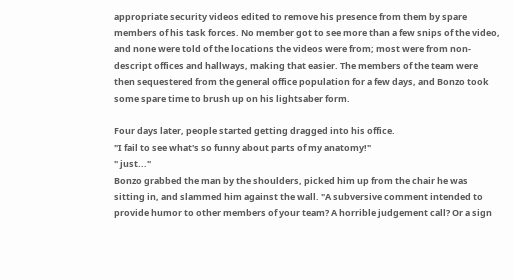appropriate security videos edited to remove his presence from them by spare members of his task forces. No member got to see more than a few snips of the video, and none were told of the locations the videos were from; most were from non-descript offices and hallways, making that easier. The members of the team were then sequestered from the general office population for a few days, and Bonzo took some spare time to brush up on his lightsaber form.

Four days later, people started getting dragged into his office.
"I fail to see what's so funny about parts of my anatomy!"
" just..."
Bonzo grabbed the man by the shoulders, picked him up from the chair he was sitting in, and slammed him against the wall. "A subversive comment intended to provide humor to other members of your team? A horrible judgement call? Or a sign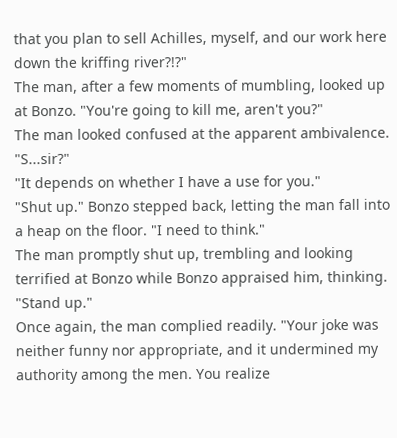that you plan to sell Achilles, myself, and our work here down the kriffing river?!?"
The man, after a few moments of mumbling, looked up at Bonzo. "You're going to kill me, aren't you?"
The man looked confused at the apparent ambivalence. "S...sir?"
"It depends on whether I have a use for you."
"Shut up." Bonzo stepped back, letting the man fall into a heap on the floor. "I need to think."
The man promptly shut up, trembling and looking terrified at Bonzo while Bonzo appraised him, thinking. "Stand up."
Once again, the man complied readily. "Your joke was neither funny nor appropriate, and it undermined my authority among the men. You realize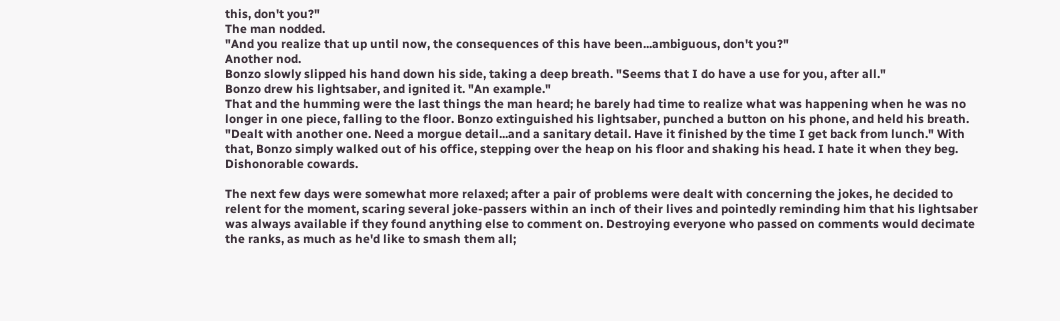this, don't you?"
The man nodded.
"And you realize that up until now, the consequences of this have been...ambiguous, don't you?"
Another nod.
Bonzo slowly slipped his hand down his side, taking a deep breath. "Seems that I do have a use for you, after all."
Bonzo drew his lightsaber, and ignited it. "An example."
That and the humming were the last things the man heard; he barely had time to realize what was happening when he was no longer in one piece, falling to the floor. Bonzo extinguished his lightsaber, punched a button on his phone, and held his breath. "Dealt with another one. Need a morgue detail...and a sanitary detail. Have it finished by the time I get back from lunch." With that, Bonzo simply walked out of his office, stepping over the heap on his floor and shaking his head. I hate it when they beg. Dishonorable cowards.

The next few days were somewhat more relaxed; after a pair of problems were dealt with concerning the jokes, he decided to relent for the moment, scaring several joke-passers within an inch of their lives and pointedly reminding him that his lightsaber was always available if they found anything else to comment on. Destroying everyone who passed on comments would decimate the ranks, as much as he'd like to smash them all;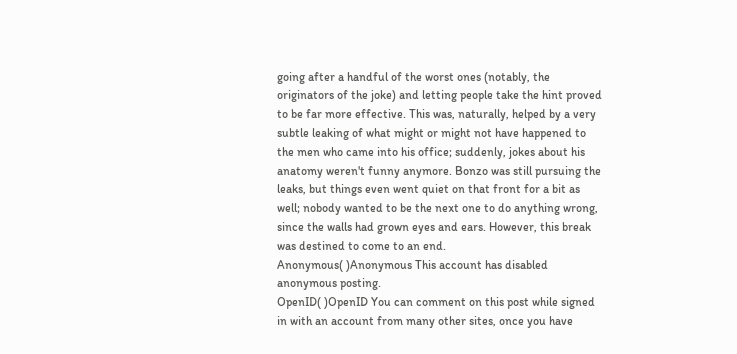going after a handful of the worst ones (notably, the originators of the joke) and letting people take the hint proved to be far more effective. This was, naturally, helped by a very subtle leaking of what might or might not have happened to the men who came into his office; suddenly, jokes about his anatomy weren't funny anymore. Bonzo was still pursuing the leaks, but things even went quiet on that front for a bit as well; nobody wanted to be the next one to do anything wrong, since the walls had grown eyes and ears. However, this break was destined to come to an end.
Anonymous( )Anonymous This account has disabled anonymous posting.
OpenID( )OpenID You can comment on this post while signed in with an account from many other sites, once you have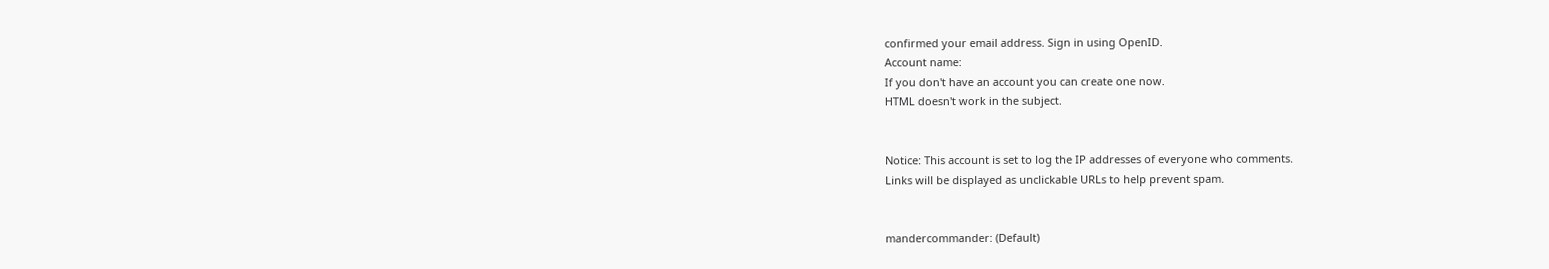confirmed your email address. Sign in using OpenID.
Account name:
If you don't have an account you can create one now.
HTML doesn't work in the subject.


Notice: This account is set to log the IP addresses of everyone who comments.
Links will be displayed as unclickable URLs to help prevent spam.


mandercommander: (Default)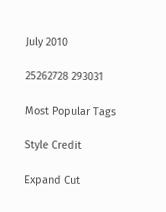July 2010

25262728 293031

Most Popular Tags

Style Credit

Expand Cut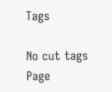Tags

No cut tags
Page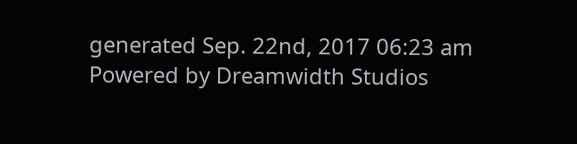generated Sep. 22nd, 2017 06:23 am
Powered by Dreamwidth Studios